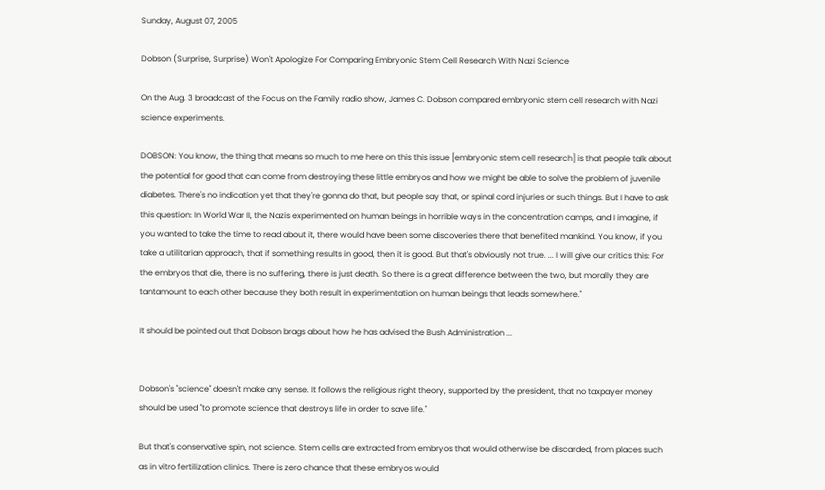Sunday, August 07, 2005

Dobson (Surprise, Surprise) Won't Apologize For Comparing Embryonic Stem Cell Research With Nazi Science

On the Aug. 3 broadcast of the Focus on the Family radio show, James C. Dobson compared embryonic stem cell research with Nazi science experiments.

DOBSON: You know, the thing that means so much to me here on this this issue [embryonic stem cell research] is that people talk about the potential for good that can come from destroying these little embryos and how we might be able to solve the problem of juvenile diabetes. There's no indication yet that they're gonna do that, but people say that, or spinal cord injuries or such things. But I have to ask this question: In World War II, the Nazis experimented on human beings in horrible ways in the concentration camps, and I imagine, if you wanted to take the time to read about it, there would have been some discoveries there that benefited mankind. You know, if you take a utilitarian approach, that if something results in good, then it is good. But that's obviously not true. ... I will give our critics this: For the embryos that die, there is no suffering, there is just death. So there is a great difference between the two, but morally they are tantamount to each other because they both result in experimentation on human beings that leads somewhere."

It should be pointed out that Dobson brags about how he has advised the Bush Administration ...


Dobson's "science" doesn't make any sense. It follows the religious right theory, supported by the president, that no taxpayer money should be used "to promote science that destroys life in order to save life."

But that's conservative spin, not science. Stem cells are extracted from embryos that would otherwise be discarded, from places such as in vitro fertilization clinics. There is zero chance that these embryos would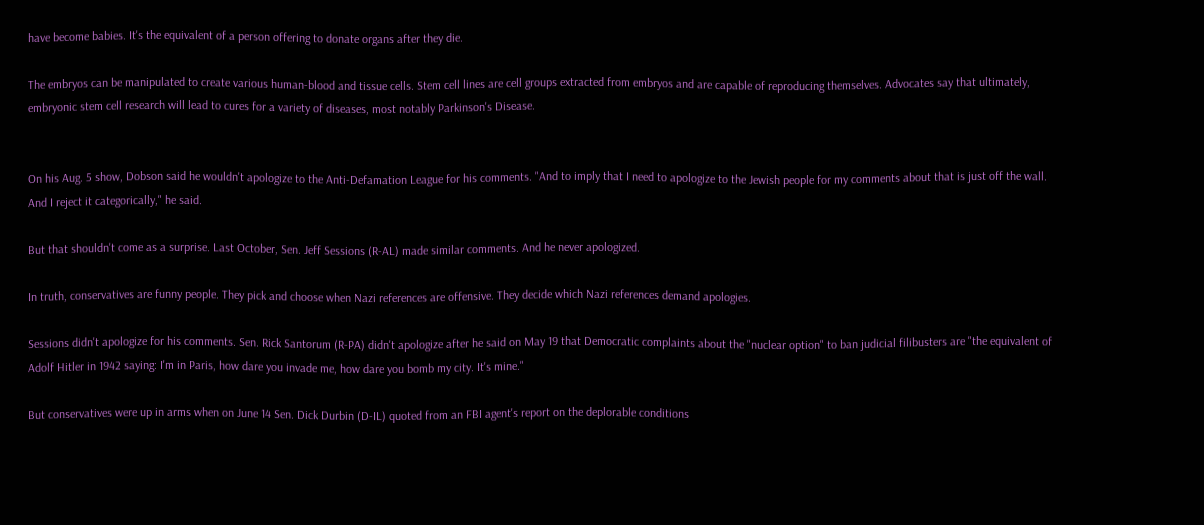have become babies. It's the equivalent of a person offering to donate organs after they die.

The embryos can be manipulated to create various human-blood and tissue cells. Stem cell lines are cell groups extracted from embryos and are capable of reproducing themselves. Advocates say that ultimately, embryonic stem cell research will lead to cures for a variety of diseases, most notably Parkinson's Disease.


On his Aug. 5 show, Dobson said he wouldn't apologize to the Anti-Defamation League for his comments. "And to imply that I need to apologize to the Jewish people for my comments about that is just off the wall. And I reject it categorically," he said.

But that shouldn't come as a surprise. Last October, Sen. Jeff Sessions (R-AL) made similar comments. And he never apologized.

In truth, conservatives are funny people. They pick and choose when Nazi references are offensive. They decide which Nazi references demand apologies.

Sessions didn't apologize for his comments. Sen. Rick Santorum (R-PA) didn't apologize after he said on May 19 that Democratic complaints about the "nuclear option" to ban judicial filibusters are "the equivalent of Adolf Hitler in 1942 saying: I'm in Paris, how dare you invade me, how dare you bomb my city. It's mine."

But conservatives were up in arms when on June 14 Sen. Dick Durbin (D-IL) quoted from an FBI agent's report on the deplorable conditions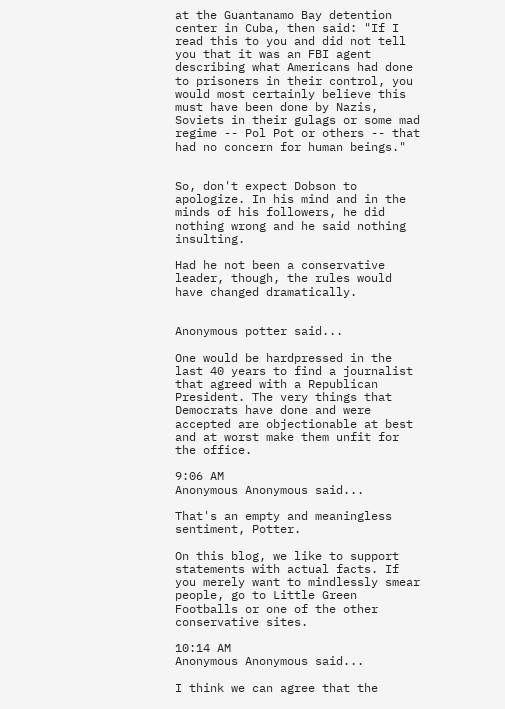at the Guantanamo Bay detention center in Cuba, then said: "If I read this to you and did not tell you that it was an FBI agent describing what Americans had done to prisoners in their control, you would most certainly believe this must have been done by Nazis, Soviets in their gulags or some mad regime -- Pol Pot or others -- that had no concern for human beings."


So, don't expect Dobson to apologize. In his mind and in the minds of his followers, he did nothing wrong and he said nothing insulting.

Had he not been a conservative leader, though, the rules would have changed dramatically.


Anonymous potter said...

One would be hardpressed in the last 40 years to find a journalist that agreed with a Republican President. The very things that Democrats have done and were accepted are objectionable at best and at worst make them unfit for the office.

9:06 AM
Anonymous Anonymous said...

That's an empty and meaningless sentiment, Potter.

On this blog, we like to support statements with actual facts. If you merely want to mindlessly smear people, go to Little Green Footballs or one of the other conservative sites.

10:14 AM
Anonymous Anonymous said...

I think we can agree that the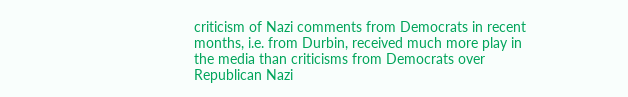criticism of Nazi comments from Democrats in recent months, i.e. from Durbin, received much more play in the media than criticisms from Democrats over Republican Nazi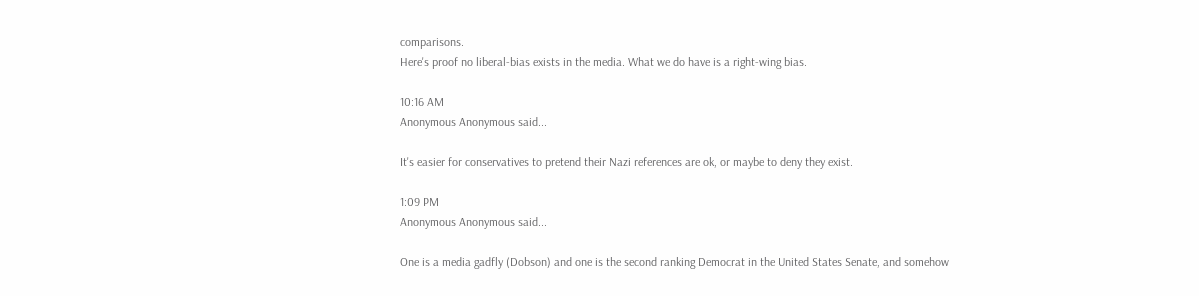comparisons.
Here's proof no liberal-bias exists in the media. What we do have is a right-wing bias.

10:16 AM
Anonymous Anonymous said...

It's easier for conservatives to pretend their Nazi references are ok, or maybe to deny they exist.

1:09 PM
Anonymous Anonymous said...

One is a media gadfly (Dobson) and one is the second ranking Democrat in the United States Senate, and somehow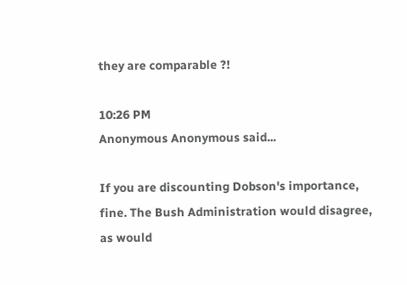they are comparable ?!

10:26 PM
Anonymous Anonymous said...

If you are discounting Dobson's importance, fine. The Bush Administration would disagree, as would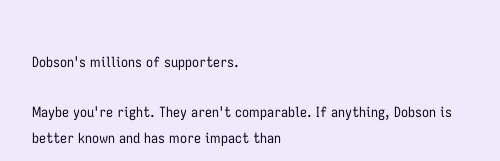Dobson's millions of supporters.

Maybe you're right. They aren't comparable. If anything, Dobson is better known and has more impact than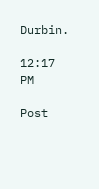Durbin.

12:17 PM

Post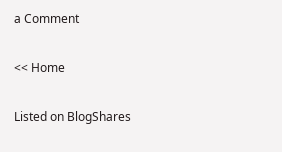a Comment

<< Home

Listed on BlogShares